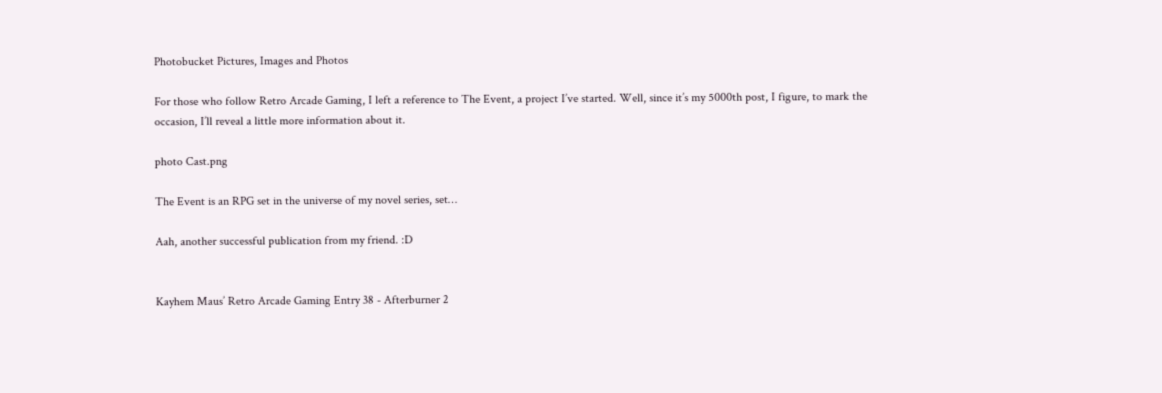Photobucket Pictures, Images and Photos

For those who follow Retro Arcade Gaming, I left a reference to The Event, a project I’ve started. Well, since it’s my 5000th post, I figure, to mark the occasion, I’ll reveal a little more information about it.

photo Cast.png

The Event is an RPG set in the universe of my novel series, set…

Aah, another successful publication from my friend. :D


Kayhem Maus’ Retro Arcade Gaming Entry 38 - Afterburner 2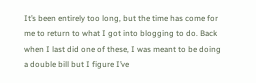It’s been entirely too long, but the time has come for me to return to what I got into blogging to do. Back when I last did one of these, I was meant to be doing a double bill but I figure I’ve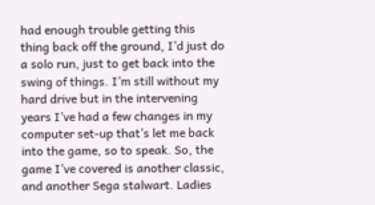had enough trouble getting this thing back off the ground, I’d just do a solo run, just to get back into the swing of things. I’m still without my hard drive but in the intervening years I’ve had a few changes in my computer set-up that’s let me back into the game, so to speak. So, the game I’ve covered is another classic, and another Sega stalwart. Ladies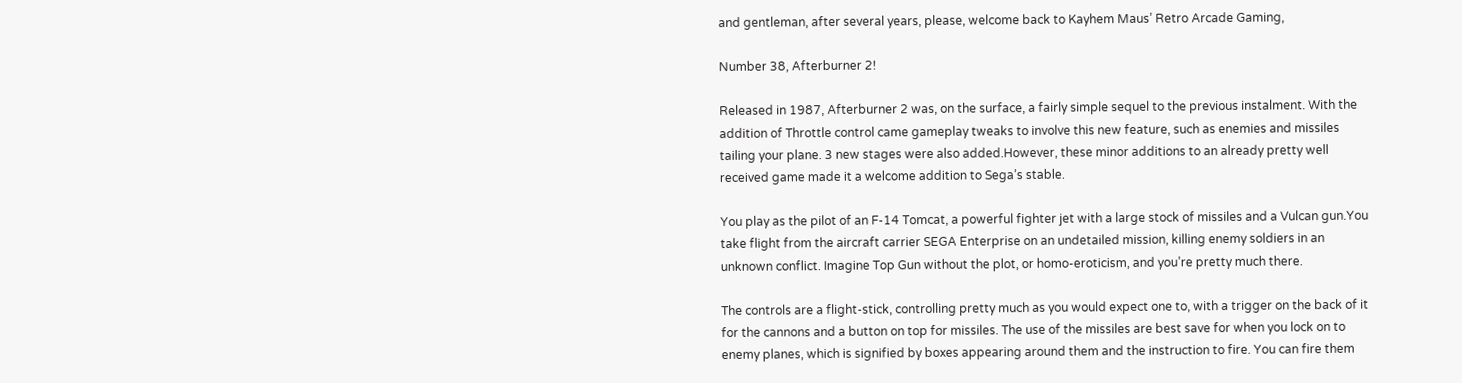and gentleman, after several years, please, welcome back to Kayhem Maus’ Retro Arcade Gaming,

Number 38, Afterburner 2!

Released in 1987, Afterburner 2 was, on the surface, a fairly simple sequel to the previous instalment. With the addition of Throttle control came gameplay tweaks to involve this new feature, such as enemies and missiles tailing your plane. 3 new stages were also added.However, these minor additions to an already pretty well received game made it a welcome addition to Sega’s stable.

You play as the pilot of an F-14 Tomcat, a powerful fighter jet with a large stock of missiles and a Vulcan gun.You take flight from the aircraft carrier SEGA Enterprise on an undetailed mission, killing enemy soldiers in an unknown conflict. Imagine Top Gun without the plot, or homo-eroticism, and you’re pretty much there.

The controls are a flight-stick, controlling pretty much as you would expect one to, with a trigger on the back of it for the cannons and a button on top for missiles. The use of the missiles are best save for when you lock on to enemy planes, which is signified by boxes appearing around them and the instruction to fire. You can fire them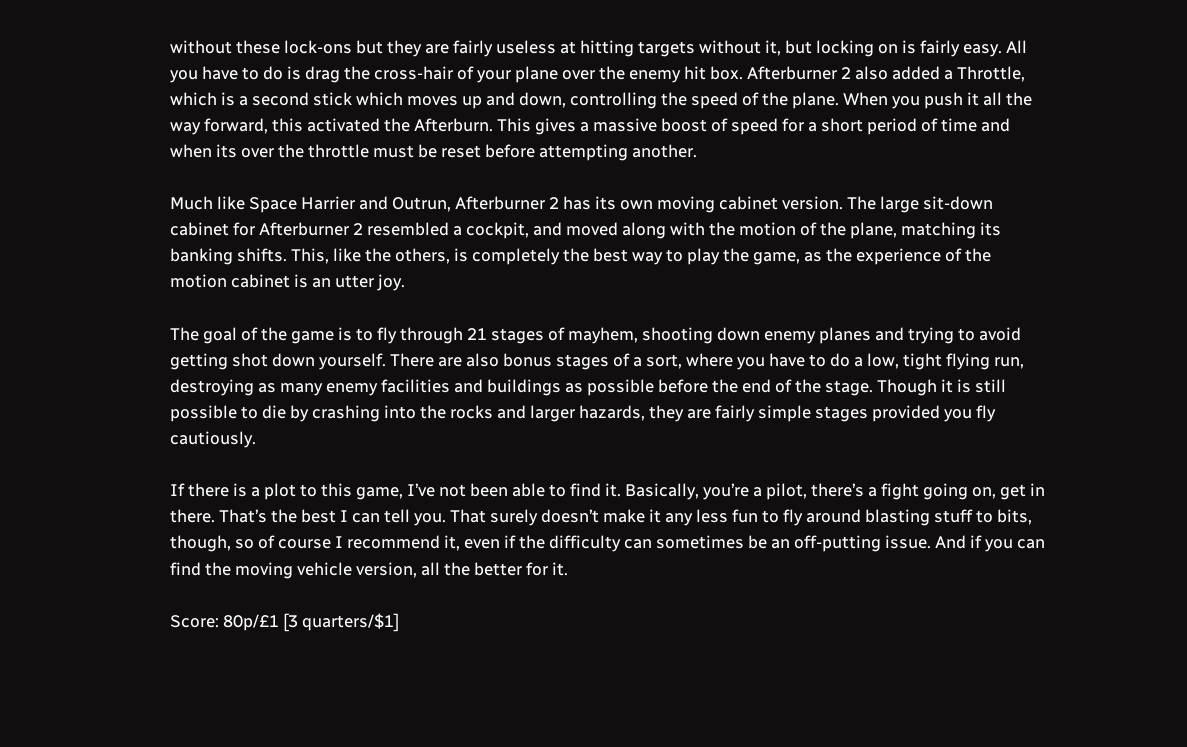without these lock-ons but they are fairly useless at hitting targets without it, but locking on is fairly easy. All you have to do is drag the cross-hair of your plane over the enemy hit box. Afterburner 2 also added a Throttle, which is a second stick which moves up and down, controlling the speed of the plane. When you push it all the way forward, this activated the Afterburn. This gives a massive boost of speed for a short period of time and when its over the throttle must be reset before attempting another.

Much like Space Harrier and Outrun, Afterburner 2 has its own moving cabinet version. The large sit-down cabinet for Afterburner 2 resembled a cockpit, and moved along with the motion of the plane, matching its banking shifts. This, like the others, is completely the best way to play the game, as the experience of the motion cabinet is an utter joy.

The goal of the game is to fly through 21 stages of mayhem, shooting down enemy planes and trying to avoid getting shot down yourself. There are also bonus stages of a sort, where you have to do a low, tight flying run, destroying as many enemy facilities and buildings as possible before the end of the stage. Though it is still possible to die by crashing into the rocks and larger hazards, they are fairly simple stages provided you fly cautiously.

If there is a plot to this game, I’ve not been able to find it. Basically, you’re a pilot, there’s a fight going on, get in there. That’s the best I can tell you. That surely doesn’t make it any less fun to fly around blasting stuff to bits, though, so of course I recommend it, even if the difficulty can sometimes be an off-putting issue. And if you can find the moving vehicle version, all the better for it.

Score: 80p/£1 [3 quarters/$1]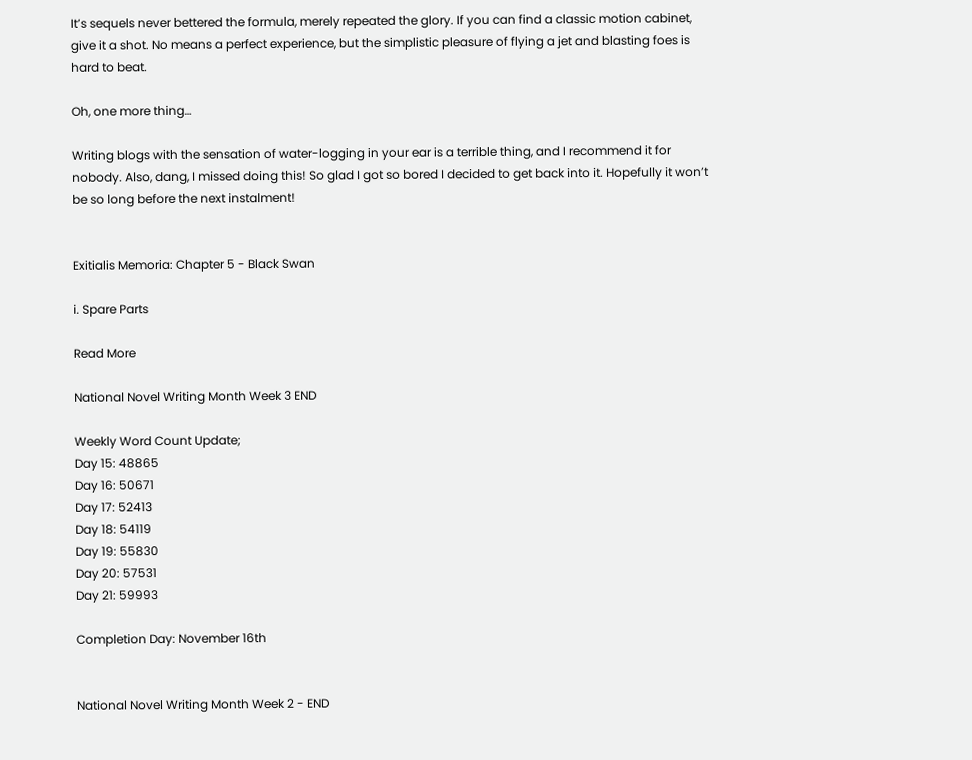It’s sequels never bettered the formula, merely repeated the glory. If you can find a classic motion cabinet, give it a shot. No means a perfect experience, but the simplistic pleasure of flying a jet and blasting foes is hard to beat.

Oh, one more thing…

Writing blogs with the sensation of water-logging in your ear is a terrible thing, and I recommend it for nobody. Also, dang, I missed doing this! So glad I got so bored I decided to get back into it. Hopefully it won’t be so long before the next instalment!


Exitialis Memoria: Chapter 5 - Black Swan

i. Spare Parts

Read More

National Novel Writing Month Week 3 END

Weekly Word Count Update;
Day 15: 48865
Day 16: 50671
Day 17: 52413
Day 18: 54119
Day 19: 55830
Day 20: 57531
Day 21: 59993

Completion Day: November 16th


National Novel Writing Month Week 2 - END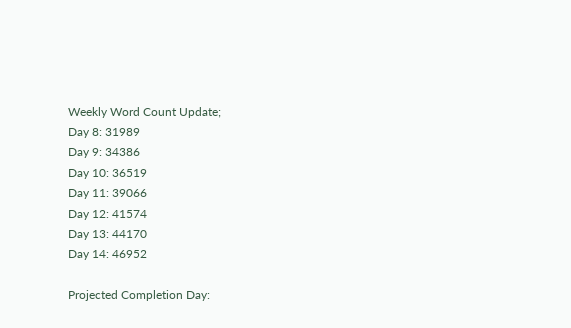Weekly Word Count Update;
Day 8: 31989
Day 9: 34386
Day 10: 36519
Day 11: 39066
Day 12: 41574
Day 13: 44170
Day 14: 46952

Projected Completion Day: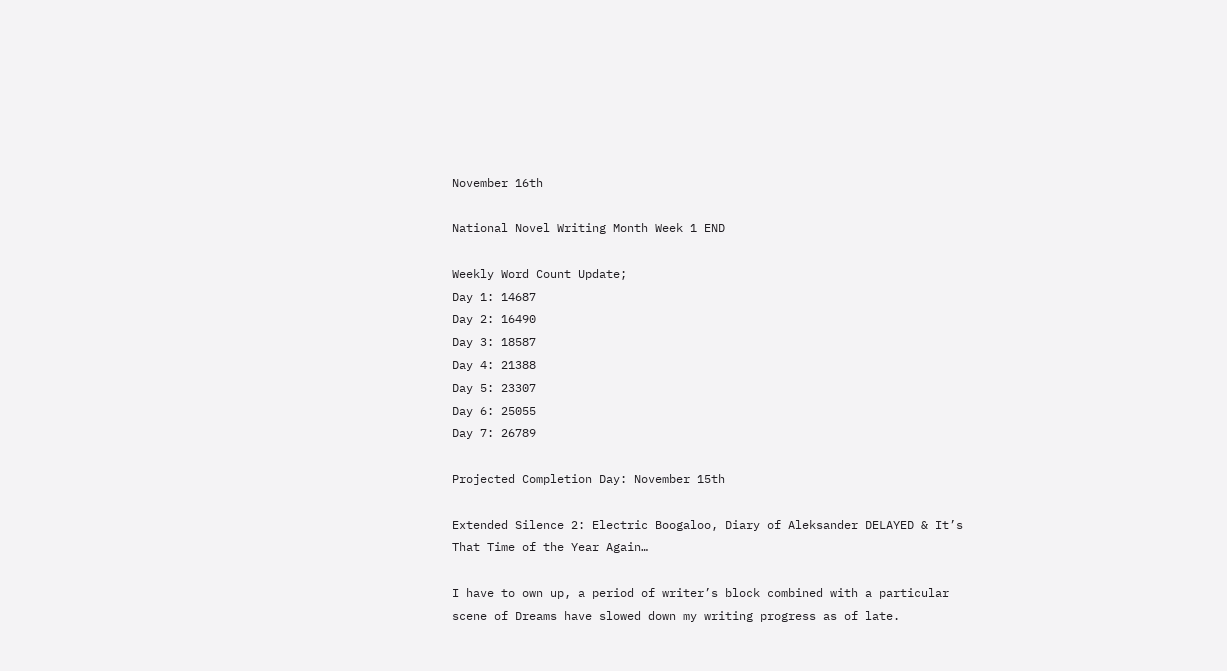November 16th

National Novel Writing Month Week 1 END

Weekly Word Count Update;
Day 1: 14687
Day 2: 16490
Day 3: 18587
Day 4: 21388
Day 5: 23307
Day 6: 25055
Day 7: 26789

Projected Completion Day: November 15th

Extended Silence 2: Electric Boogaloo, Diary of Aleksander DELAYED & It’s That Time of the Year Again…

I have to own up, a period of writer’s block combined with a particular scene of Dreams have slowed down my writing progress as of late.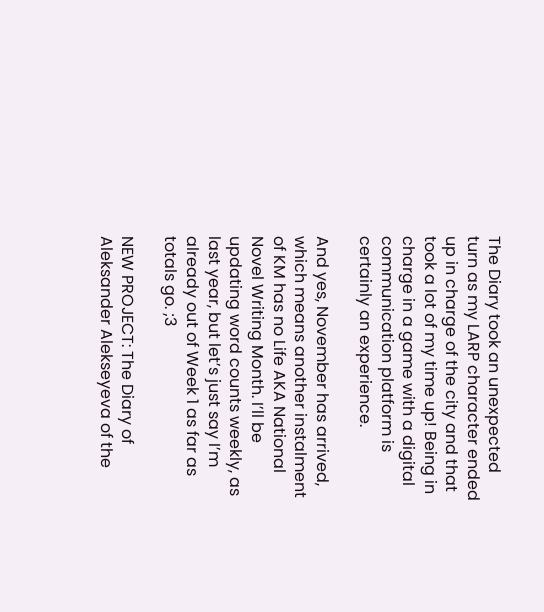The Diary took an unexpected turn as my LARP character ended up in charge of the city and that took a lot of my time up! Being in charge in a game with a digital communication platform is certainly an experience.

And yes, November has arrived, which means another instalment of KM has no Life AKA National Novel Writing Month. I’ll be updating word counts weekly, as last year, but let’s just say I’m already out of Week 1 as far as totals go. ;3

NEW PROJECT: The Diary of Aleksander Alekseyeva of the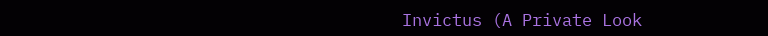Invictus (A Private Look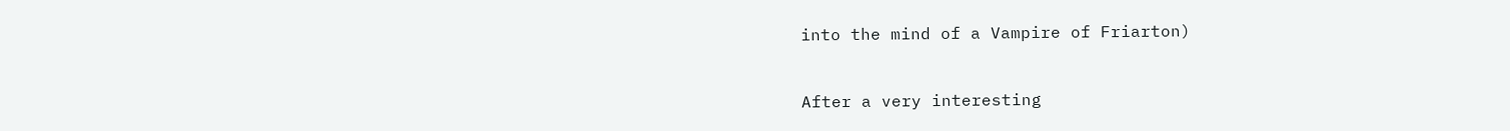into the mind of a Vampire of Friarton)


After a very interesting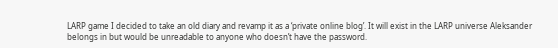LARP game I decided to take an old diary and revamp it as a ‘private online blog’. It will exist in the LARP universe Aleksander belongs in but would be unreadable to anyone who doesn’t have the password.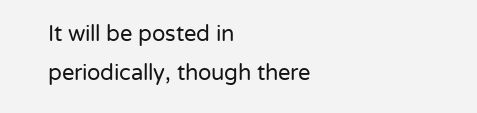It will be posted in periodically, though there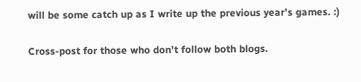will be some catch up as I write up the previous year’s games. :)

Cross-post for those who don’t follow both blogs.